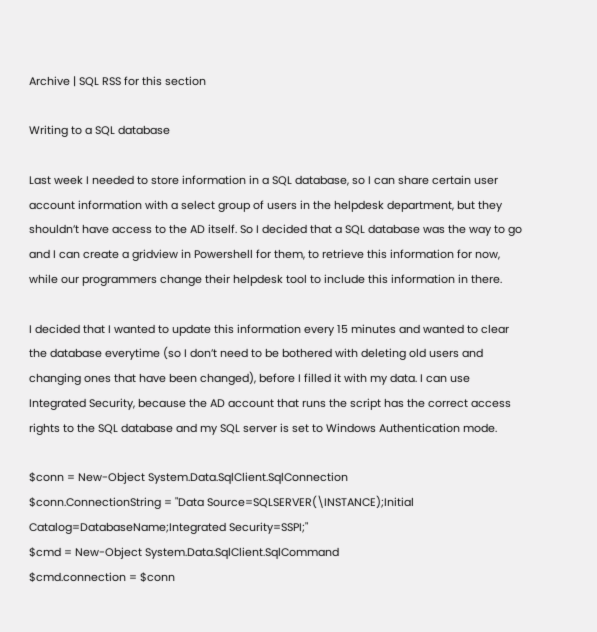Archive | SQL RSS for this section

Writing to a SQL database

Last week I needed to store information in a SQL database, so I can share certain user account information with a select group of users in the helpdesk department, but they shouldn’t have access to the AD itself. So I decided that a SQL database was the way to go and I can create a gridview in Powershell for them, to retrieve this information for now, while our programmers change their helpdesk tool to include this information in there.

I decided that I wanted to update this information every 15 minutes and wanted to clear the database everytime (so I don’t need to be bothered with deleting old users and changing ones that have been changed), before I filled it with my data. I can use Integrated Security, because the AD account that runs the script has the correct access rights to the SQL database and my SQL server is set to Windows Authentication mode.

$conn = New-Object System.Data.SqlClient.SqlConnection
$conn.ConnectionString = "Data Source=SQLSERVER(\INSTANCE);Initial Catalog=DatabaseName;Integrated Security=SSPI;"
$cmd = New-Object System.Data.SqlClient.SqlCommand
$cmd.connection = $conn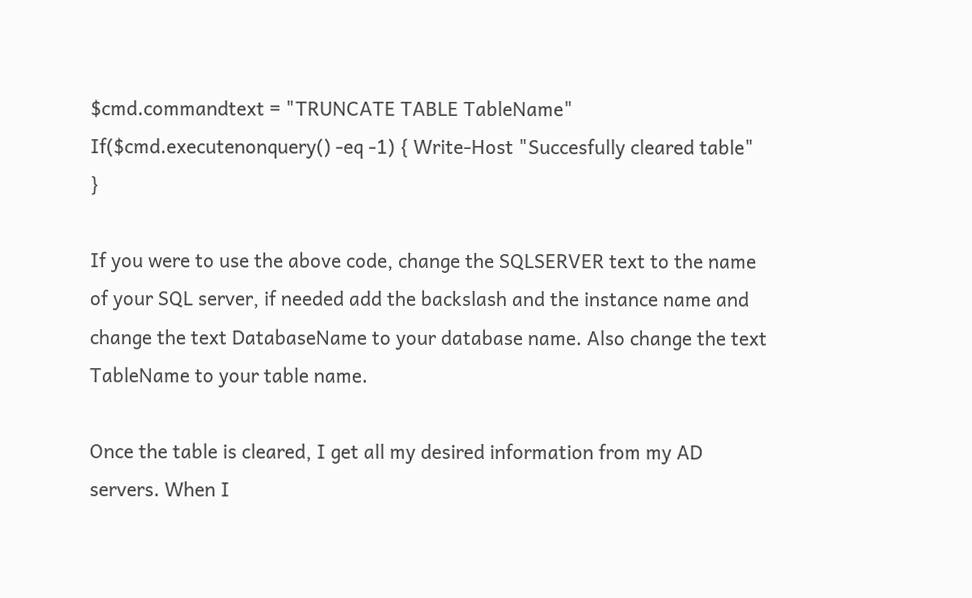$cmd.commandtext = "TRUNCATE TABLE TableName"
If($cmd.executenonquery() -eq -1) { Write-Host "Succesfully cleared table" }

If you were to use the above code, change the SQLSERVER text to the name of your SQL server, if needed add the backslash and the instance name and change the text DatabaseName to your database name. Also change the text TableName to your table name.

Once the table is cleared, I get all my desired information from my AD servers. When I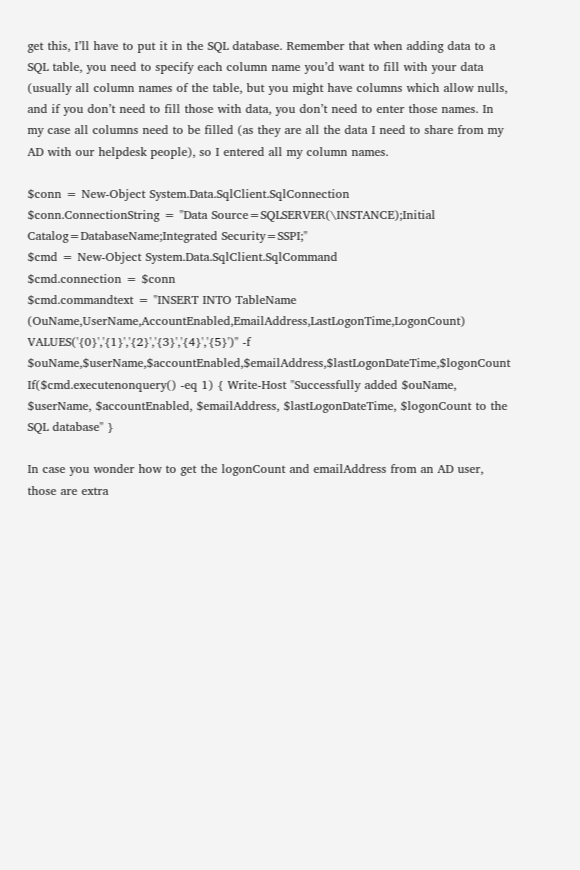get this, I’ll have to put it in the SQL database. Remember that when adding data to a SQL table, you need to specify each column name you’d want to fill with your data (usually all column names of the table, but you might have columns which allow nulls, and if you don’t need to fill those with data, you don’t need to enter those names. In my case all columns need to be filled (as they are all the data I need to share from my AD with our helpdesk people), so I entered all my column names.

$conn = New-Object System.Data.SqlClient.SqlConnection
$conn.ConnectionString = "Data Source=SQLSERVER(\INSTANCE);Initial Catalog=DatabaseName;Integrated Security=SSPI;"
$cmd = New-Object System.Data.SqlClient.SqlCommand
$cmd.connection = $conn
$cmd.commandtext = "INSERT INTO TableName (OuName,UserName,AccountEnabled,EmailAddress,LastLogonTime,LogonCount) VALUES('{0}','{1}','{2}','{3}','{4}','{5}')" -f $ouName,$userName,$accountEnabled,$emailAddress,$lastLogonDateTime,$logonCount
If($cmd.executenonquery() -eq 1) { Write-Host "Successfully added $ouName, $userName, $accountEnabled, $emailAddress, $lastLogonDateTime, $logonCount to the SQL database" }

In case you wonder how to get the logonCount and emailAddress from an AD user, those are extra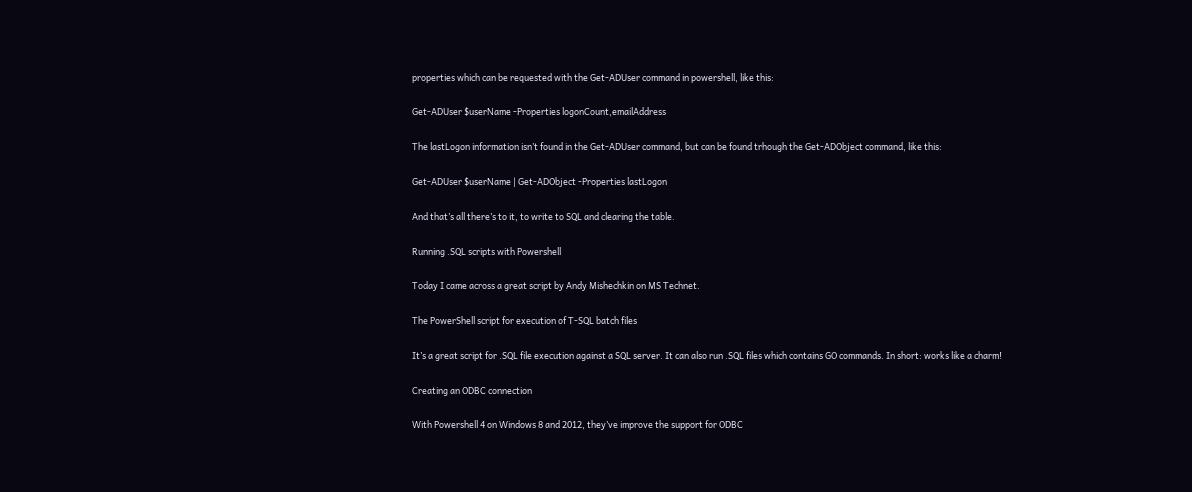properties which can be requested with the Get-ADUser command in powershell, like this:

Get-ADUser $userName -Properties logonCount,emailAddress

The lastLogon information isn’t found in the Get-ADUser command, but can be found trhough the Get-ADObject command, like this:

Get-ADUser $userName | Get-ADObject -Properties lastLogon

And that’s all there’s to it, to write to SQL and clearing the table.

Running .SQL scripts with Powershell

Today I came across a great script by Andy Mishechkin on MS Technet.

The PowerShell script for execution of T-SQL batch files

It’s a great script for .SQL file execution against a SQL server. It can also run .SQL files which contains GO commands. In short: works like a charm!

Creating an ODBC connection

With Powershell 4 on Windows 8 and 2012, they’ve improve the support for ODBC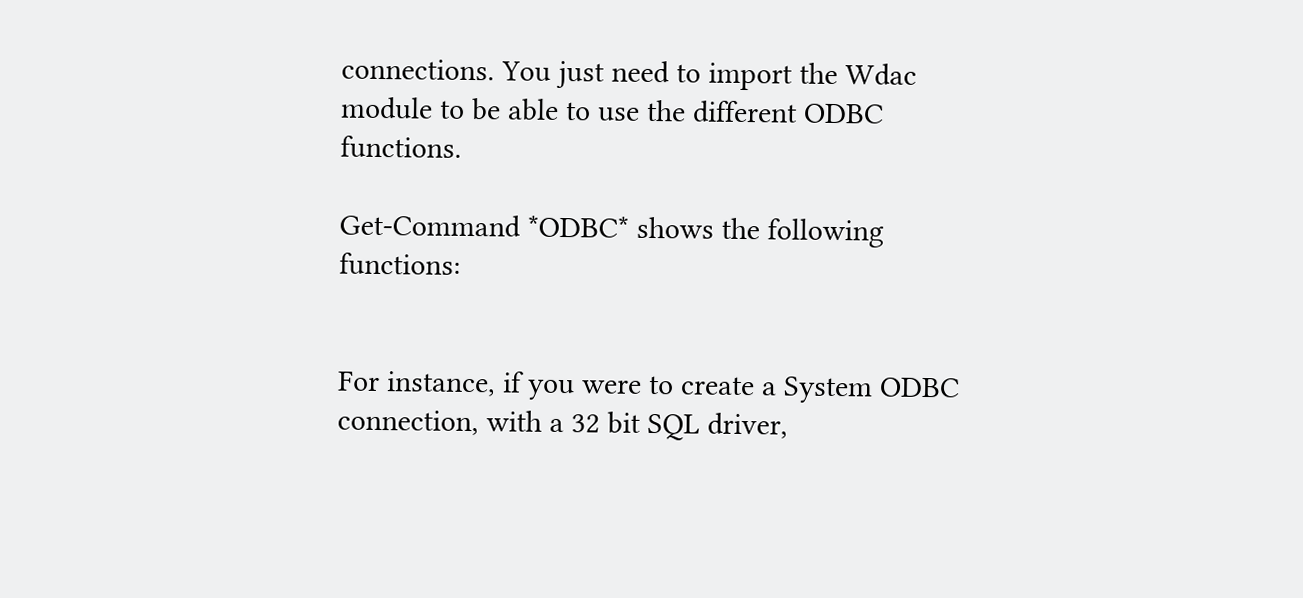connections. You just need to import the Wdac module to be able to use the different ODBC functions.

Get-Command *ODBC* shows the following functions:


For instance, if you were to create a System ODBC connection, with a 32 bit SQL driver,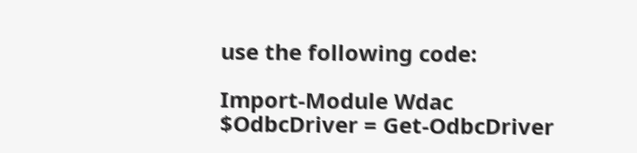use the following code:

Import-Module Wdac
$OdbcDriver = Get-OdbcDriver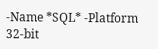-Name *SQL* -Platform 32-bit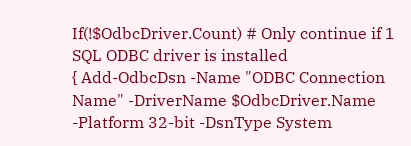If(!$OdbcDriver.Count) # Only continue if 1 SQL ODBC driver is installed
{ Add-OdbcDsn -Name "ODBC Connection Name" -DriverName $OdbcDriver.Name -Platform 32-bit -DsnType System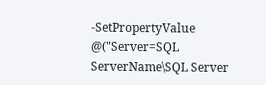-SetPropertyValue @("Server=SQL ServerName\SQL Server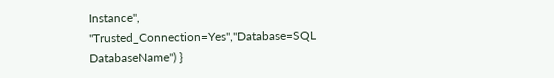Instance", "Trusted_Connection=Yes","Database=SQL DatabaseName") }